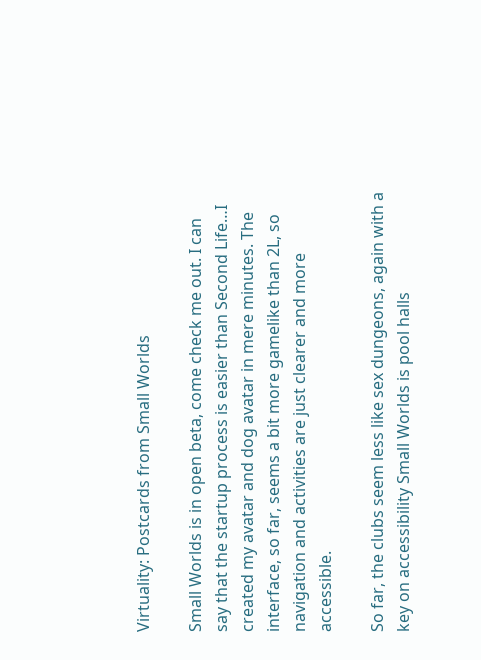Virtuality: Postcards from Small Worlds

Small Worlds is in open beta, come check me out. I can say that the startup process is easier than Second Life…I created my avatar and dog avatar in mere minutes. The interface, so far, seems a bit more gamelike than 2L, so navigation and activities are just clearer and more accessible.

So far, the clubs seem less like sex dungeons, again with a key on accessibility Small Worlds is pool halls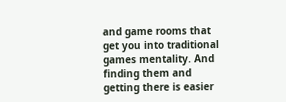and game rooms that get you into traditional games mentality. And finding them and getting there is easier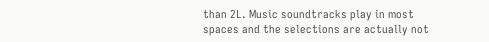than 2L. Music soundtracks play in most spaces and the selections are actually not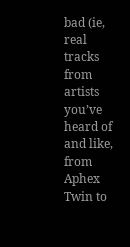bad (ie, real tracks from artists you’ve heard of and like, from Aphex Twin to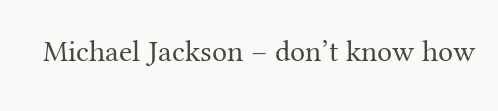Michael Jackson – don’t know how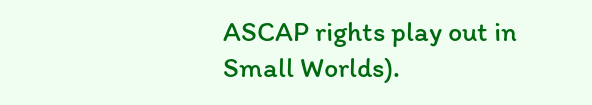ASCAP rights play out in Small Worlds).